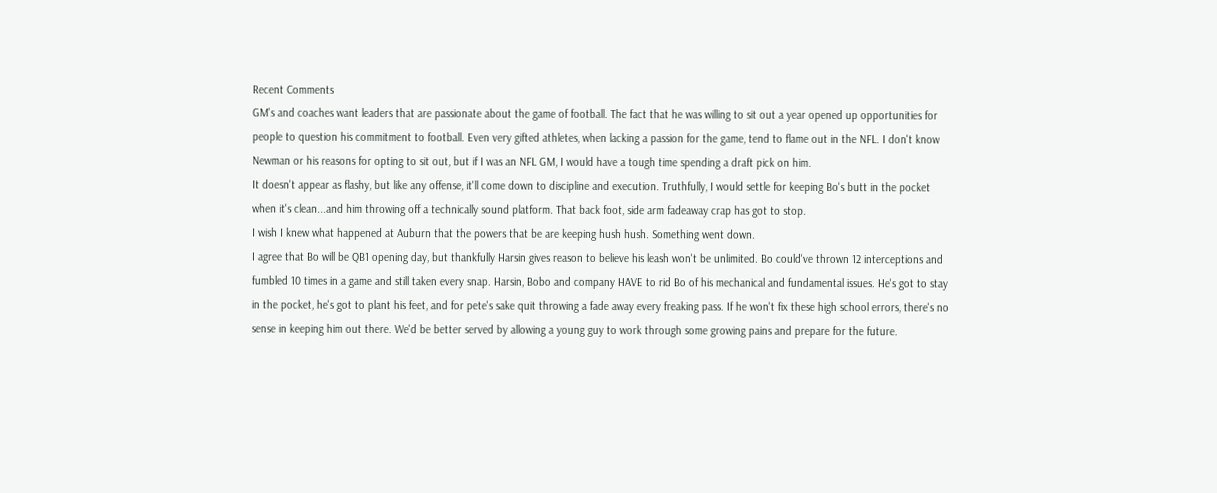Recent Comments
GM's and coaches want leaders that are passionate about the game of football. The fact that he was willing to sit out a year opened up opportunities for people to question his commitment to football. Even very gifted athletes, when lacking a passion for the game, tend to flame out in the NFL. I don't know Newman or his reasons for opting to sit out, but if I was an NFL GM, I would have a tough time spending a draft pick on him.
It doesn't appear as flashy, but like any offense, it'll come down to discipline and execution. Truthfully, I would settle for keeping Bo's butt in the pocket when it's clean...and him throwing off a technically sound platform. That back foot, side arm fadeaway crap has got to stop.
I wish I knew what happened at Auburn that the powers that be are keeping hush hush. Something went down.
I agree that Bo will be QB1 opening day, but thankfully Harsin gives reason to believe his leash won't be unlimited. Bo could've thrown 12 interceptions and fumbled 10 times in a game and still taken every snap. Harsin, Bobo and company HAVE to rid Bo of his mechanical and fundamental issues. He's got to stay in the pocket, he's got to plant his feet, and for pete's sake quit throwing a fade away every freaking pass. If he won't fix these high school errors, there's no sense in keeping him out there. We'd be better served by allowing a young guy to work through some growing pains and prepare for the future.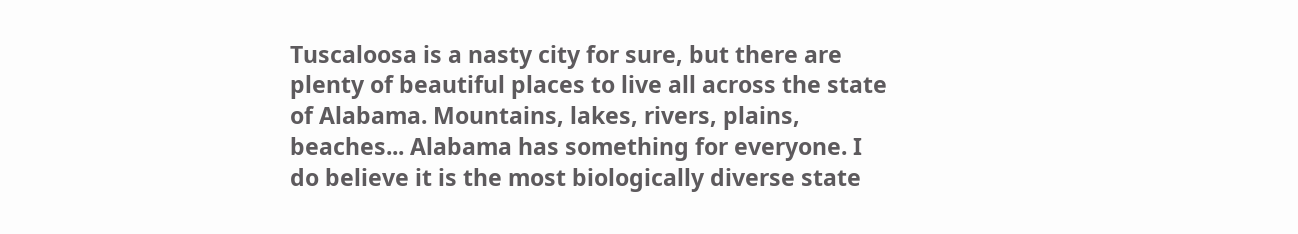Tuscaloosa is a nasty city for sure, but there are plenty of beautiful places to live all across the state of Alabama. Mountains, lakes, rivers, plains, beaches... Alabama has something for everyone. I do believe it is the most biologically diverse state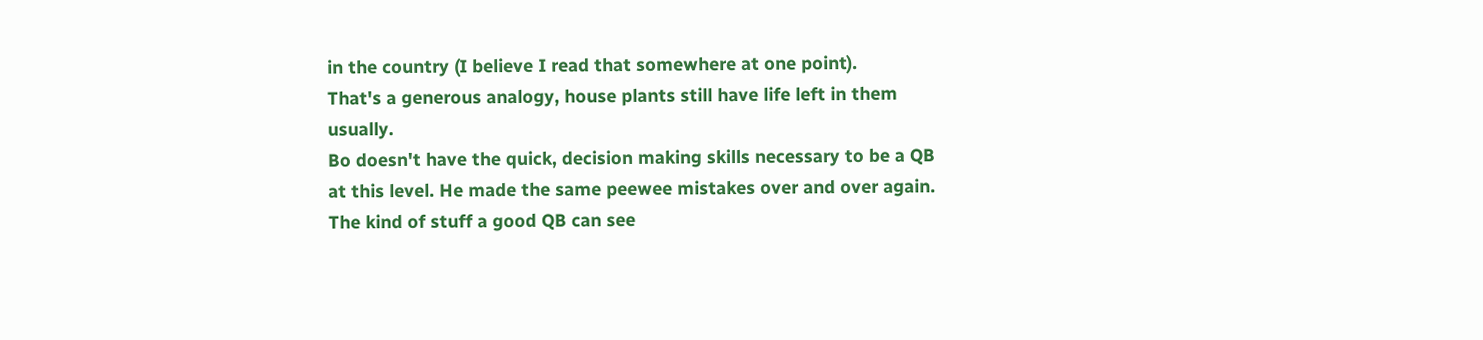in the country (I believe I read that somewhere at one point).
That's a generous analogy, house plants still have life left in them usually.
Bo doesn't have the quick, decision making skills necessary to be a QB at this level. He made the same peewee mistakes over and over again. The kind of stuff a good QB can see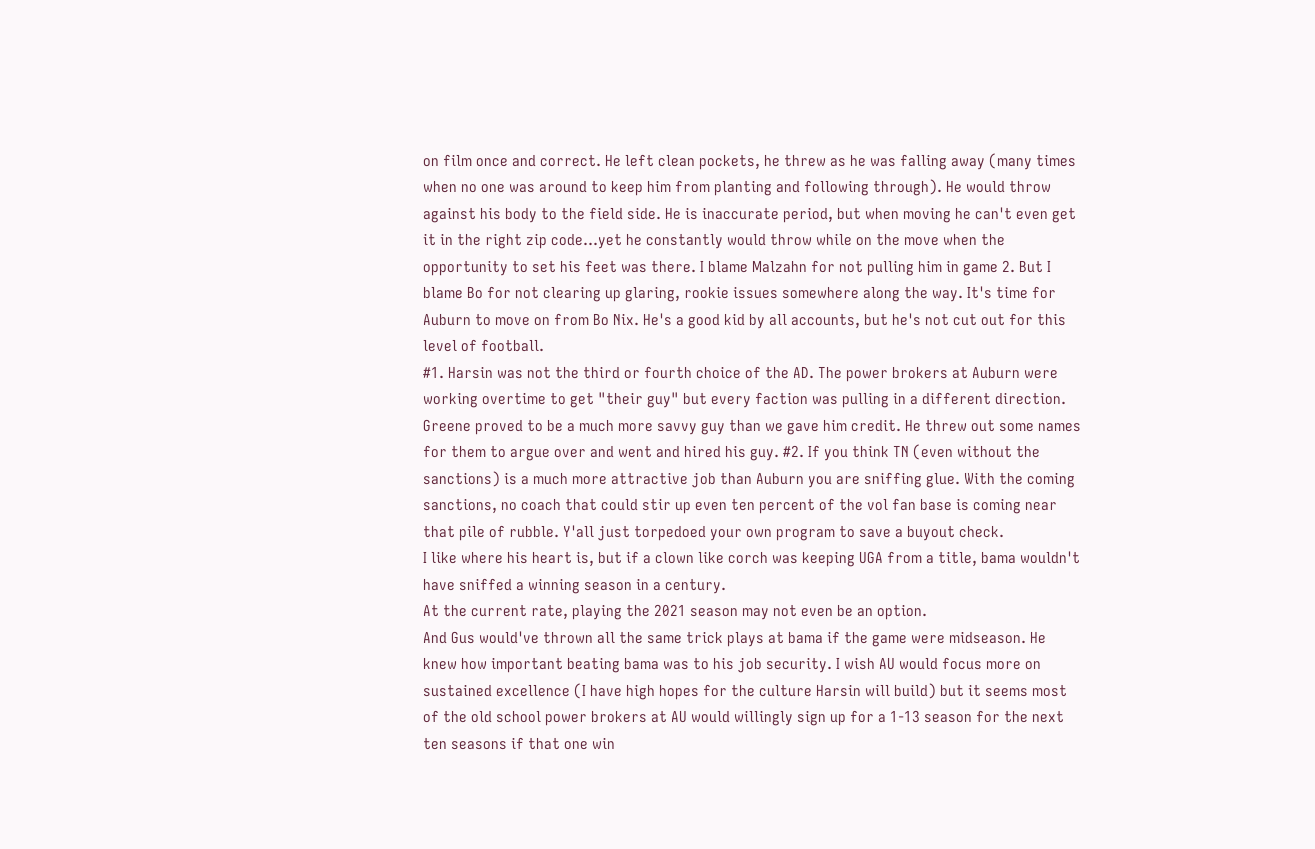on film once and correct. He left clean pockets, he threw as he was falling away (many times when no one was around to keep him from planting and following through). He would throw against his body to the field side. He is inaccurate period, but when moving he can't even get it in the right zip code...yet he constantly would throw while on the move when the opportunity to set his feet was there. I blame Malzahn for not pulling him in game 2. But I blame Bo for not clearing up glaring, rookie issues somewhere along the way. It's time for Auburn to move on from Bo Nix. He's a good kid by all accounts, but he's not cut out for this level of football.
#1. Harsin was not the third or fourth choice of the AD. The power brokers at Auburn were working overtime to get "their guy" but every faction was pulling in a different direction. Greene proved to be a much more savvy guy than we gave him credit. He threw out some names for them to argue over and went and hired his guy. #2. If you think TN (even without the sanctions) is a much more attractive job than Auburn you are sniffing glue. With the coming sanctions, no coach that could stir up even ten percent of the vol fan base is coming near that pile of rubble. Y'all just torpedoed your own program to save a buyout check.
I like where his heart is, but if a clown like corch was keeping UGA from a title, bama wouldn't have sniffed a winning season in a century.
At the current rate, playing the 2021 season may not even be an option.
And Gus would've thrown all the same trick plays at bama if the game were midseason. He knew how important beating bama was to his job security. I wish AU would focus more on sustained excellence (I have high hopes for the culture Harsin will build) but it seems most of the old school power brokers at AU would willingly sign up for a 1-13 season for the next ten seasons if that one win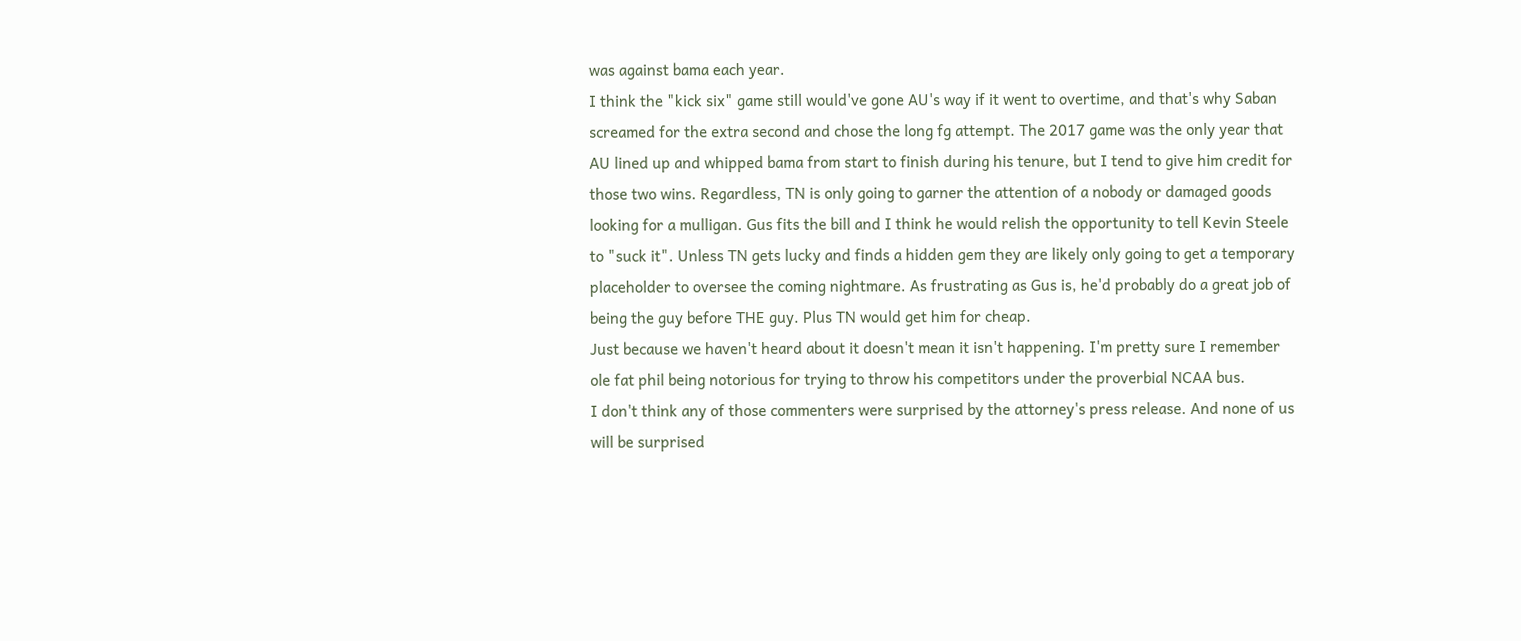was against bama each year.
I think the "kick six" game still would've gone AU's way if it went to overtime, and that's why Saban screamed for the extra second and chose the long fg attempt. The 2017 game was the only year that AU lined up and whipped bama from start to finish during his tenure, but I tend to give him credit for those two wins. Regardless, TN is only going to garner the attention of a nobody or damaged goods looking for a mulligan. Gus fits the bill and I think he would relish the opportunity to tell Kevin Steele to "suck it". Unless TN gets lucky and finds a hidden gem they are likely only going to get a temporary placeholder to oversee the coming nightmare. As frustrating as Gus is, he'd probably do a great job of being the guy before THE guy. Plus TN would get him for cheap.
Just because we haven't heard about it doesn't mean it isn't happening. I'm pretty sure I remember ole fat phil being notorious for trying to throw his competitors under the proverbial NCAA bus.
I don't think any of those commenters were surprised by the attorney's press release. And none of us will be surprised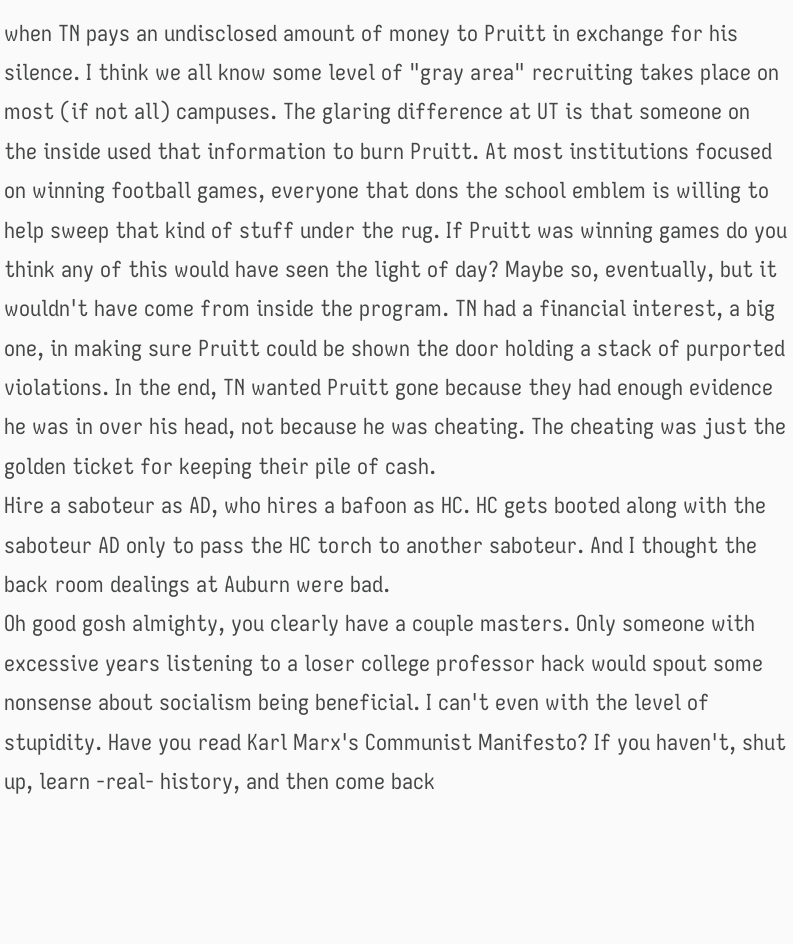when TN pays an undisclosed amount of money to Pruitt in exchange for his silence. I think we all know some level of "gray area" recruiting takes place on most (if not all) campuses. The glaring difference at UT is that someone on the inside used that information to burn Pruitt. At most institutions focused on winning football games, everyone that dons the school emblem is willing to help sweep that kind of stuff under the rug. If Pruitt was winning games do you think any of this would have seen the light of day? Maybe so, eventually, but it wouldn't have come from inside the program. TN had a financial interest, a big one, in making sure Pruitt could be shown the door holding a stack of purported violations. In the end, TN wanted Pruitt gone because they had enough evidence he was in over his head, not because he was cheating. The cheating was just the golden ticket for keeping their pile of cash.
Hire a saboteur as AD, who hires a bafoon as HC. HC gets booted along with the saboteur AD only to pass the HC torch to another saboteur. And I thought the back room dealings at Auburn were bad.
Oh good gosh almighty, you clearly have a couple masters. Only someone with excessive years listening to a loser college professor hack would spout some nonsense about socialism being beneficial. I can't even with the level of stupidity. Have you read Karl Marx's Communist Manifesto? If you haven't, shut up, learn -real- history, and then come back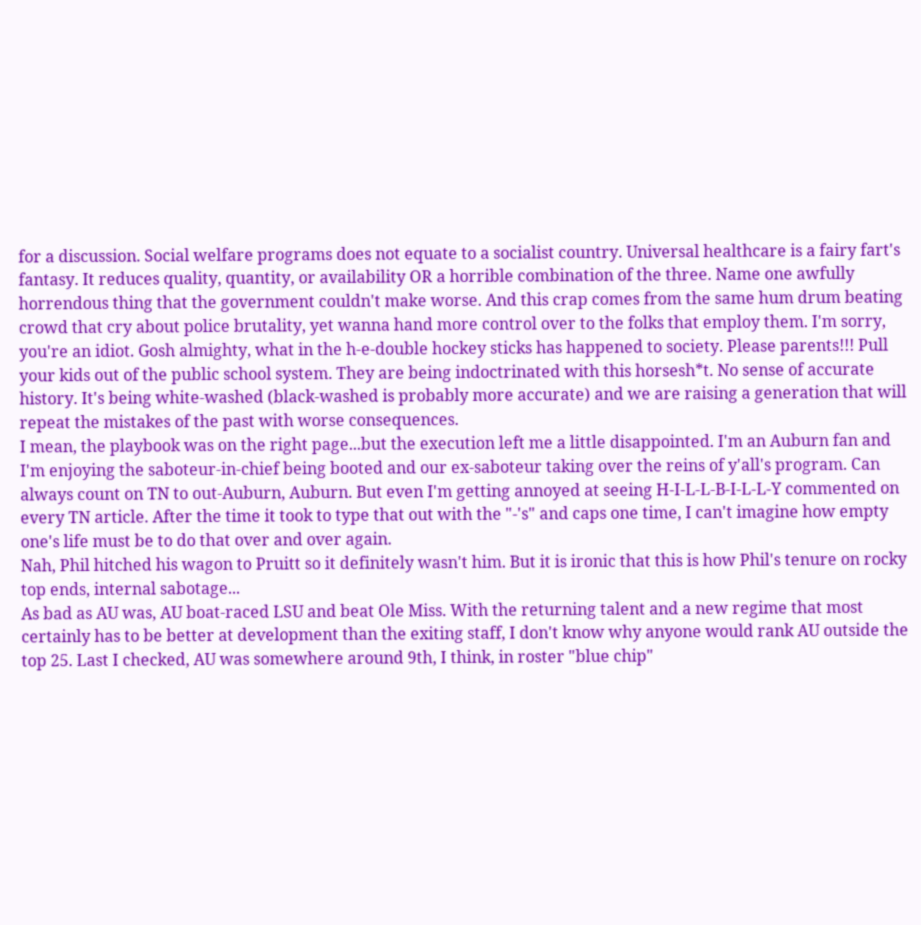for a discussion. Social welfare programs does not equate to a socialist country. Universal healthcare is a fairy fart's fantasy. It reduces quality, quantity, or availability OR a horrible combination of the three. Name one awfully horrendous thing that the government couldn't make worse. And this crap comes from the same hum drum beating crowd that cry about police brutality, yet wanna hand more control over to the folks that employ them. I'm sorry, you're an idiot. Gosh almighty, what in the h-e-double hockey sticks has happened to society. Please parents!!! Pull your kids out of the public school system. They are being indoctrinated with this horsesh*t. No sense of accurate history. It's being white-washed (black-washed is probably more accurate) and we are raising a generation that will repeat the mistakes of the past with worse consequences.
I mean, the playbook was on the right page...but the execution left me a little disappointed. I'm an Auburn fan and I'm enjoying the saboteur-in-chief being booted and our ex-saboteur taking over the reins of y'all's program. Can always count on TN to out-Auburn, Auburn. But even I'm getting annoyed at seeing H-I-L-L-B-I-L-L-Y commented on every TN article. After the time it took to type that out with the "-'s" and caps one time, I can't imagine how empty one's life must be to do that over and over again.
Nah, Phil hitched his wagon to Pruitt so it definitely wasn't him. But it is ironic that this is how Phil's tenure on rocky top ends, internal sabotage...
As bad as AU was, AU boat-raced LSU and beat Ole Miss. With the returning talent and a new regime that most certainly has to be better at development than the exiting staff, I don't know why anyone would rank AU outside the top 25. Last I checked, AU was somewhere around 9th, I think, in roster "blue chip"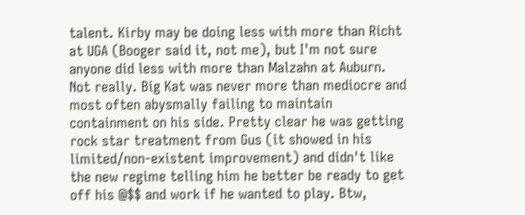talent. Kirby may be doing less with more than Richt at UGA (Booger said it, not me), but I'm not sure anyone did less with more than Malzahn at Auburn.
Not really. Big Kat was never more than mediocre and most often abysmally failing to maintain containment on his side. Pretty clear he was getting rock star treatment from Gus (it showed in his limited/non-existent improvement) and didn't like the new regime telling him he better be ready to get off his @$$ and work if he wanted to play. Btw,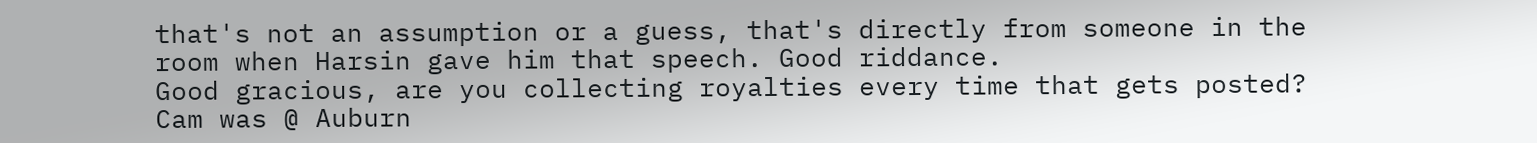that's not an assumption or a guess, that's directly from someone in the room when Harsin gave him that speech. Good riddance.
Good gracious, are you collecting royalties every time that gets posted? Cam was @ Auburn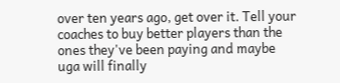over ten years ago, get over it. Tell your coaches to buy better players than the ones they've been paying and maybe uga will finally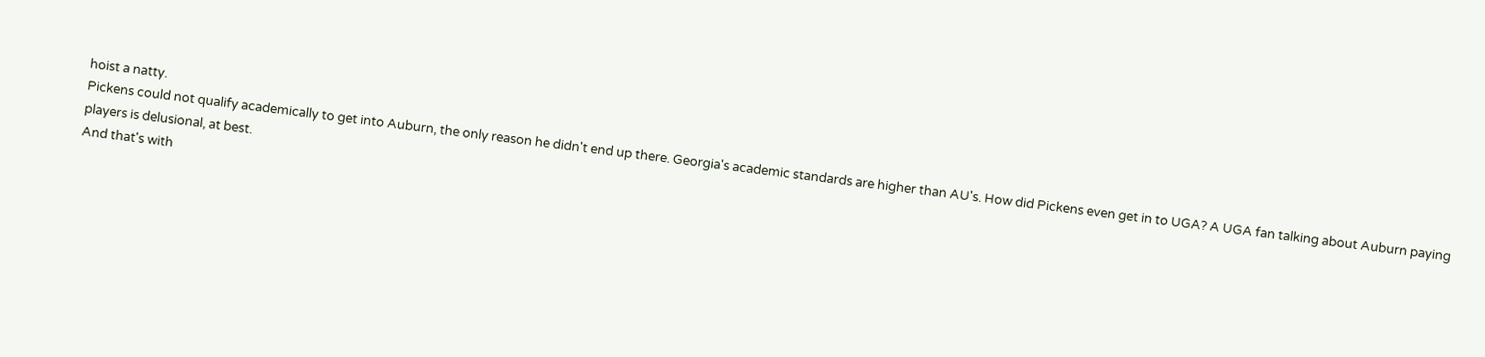hoist a natty.
Pickens could not qualify academically to get into Auburn, the only reason he didn't end up there. Georgia's academic standards are higher than AU's. How did Pickens even get in to UGA? A UGA fan talking about Auburn paying players is delusional, at best.
And that's with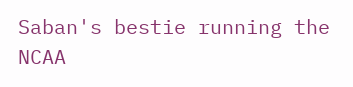Saban's bestie running the NCAA